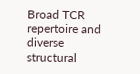Broad TCR repertoire and diverse structural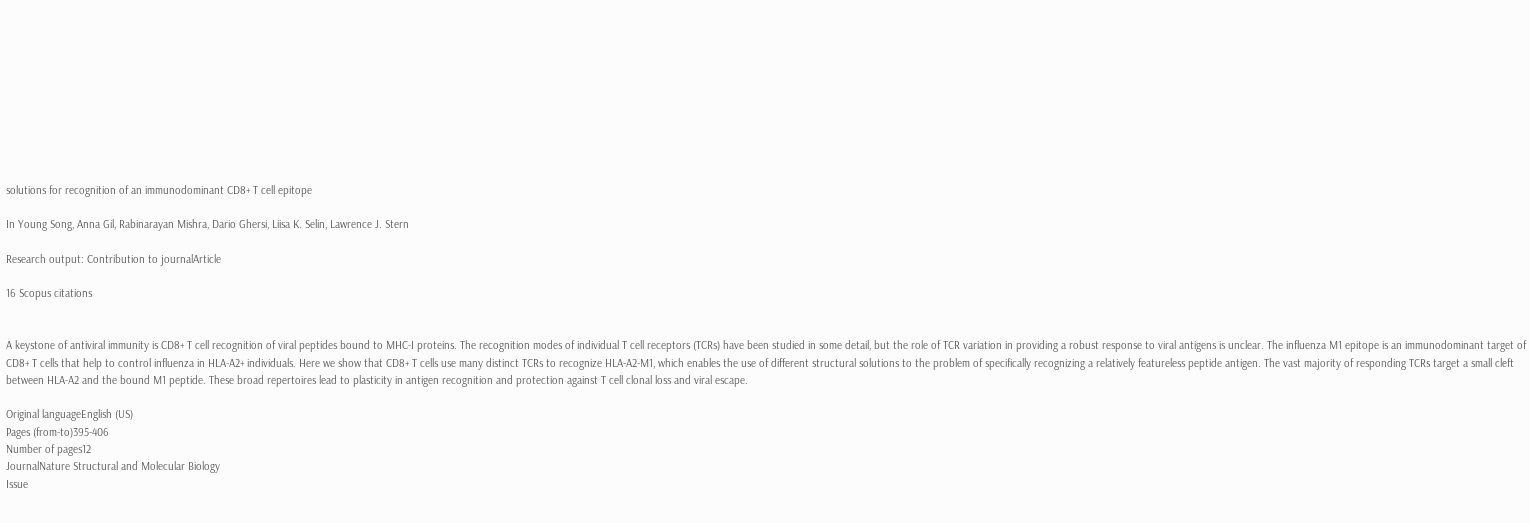solutions for recognition of an immunodominant CD8+ T cell epitope

In Young Song, Anna Gil, Rabinarayan Mishra, Dario Ghersi, Liisa K. Selin, Lawrence J. Stern

Research output: Contribution to journalArticle

16 Scopus citations


A keystone of antiviral immunity is CD8+ T cell recognition of viral peptides bound to MHC-I proteins. The recognition modes of individual T cell receptors (TCRs) have been studied in some detail, but the role of TCR variation in providing a robust response to viral antigens is unclear. The influenza M1 epitope is an immunodominant target of CD8+ T cells that help to control influenza in HLA-A2+ individuals. Here we show that CD8+ T cells use many distinct TCRs to recognize HLA-A2-M1, which enables the use of different structural solutions to the problem of specifically recognizing a relatively featureless peptide antigen. The vast majority of responding TCRs target a small cleft between HLA-A2 and the bound M1 peptide. These broad repertoires lead to plasticity in antigen recognition and protection against T cell clonal loss and viral escape.

Original languageEnglish (US)
Pages (from-to)395-406
Number of pages12
JournalNature Structural and Molecular Biology
Issue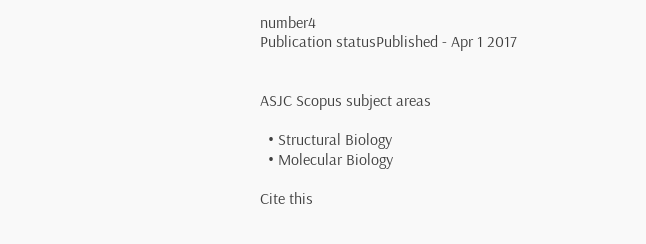number4
Publication statusPublished - Apr 1 2017


ASJC Scopus subject areas

  • Structural Biology
  • Molecular Biology

Cite this